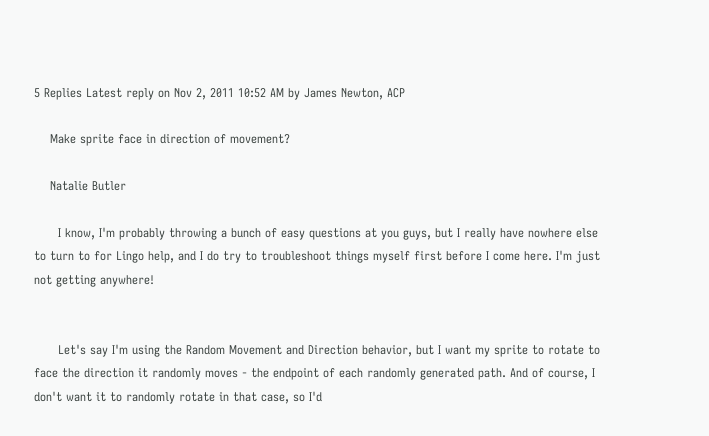5 Replies Latest reply on Nov 2, 2011 10:52 AM by James Newton, ACP

    Make sprite face in direction of movement?

    Natalie Butler

      I know, I'm probably throwing a bunch of easy questions at you guys, but I really have nowhere else to turn to for Lingo help, and I do try to troubleshoot things myself first before I come here. I'm just not getting anywhere!


      Let's say I'm using the Random Movement and Direction behavior, but I want my sprite to rotate to face the direction it randomly moves - the endpoint of each randomly generated path. And of course, I don't want it to randomly rotate in that case, so I'd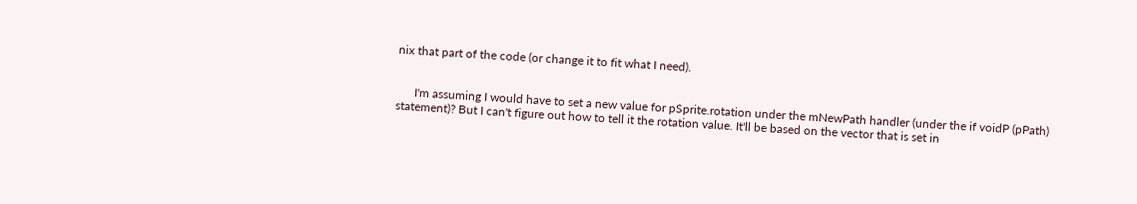nix that part of the code (or change it to fit what I need).


      I'm assuming I would have to set a new value for pSprite.rotation under the mNewPath handler (under the if voidP (pPath) statement)? But I can't figure out how to tell it the rotation value. It'll be based on the vector that is set in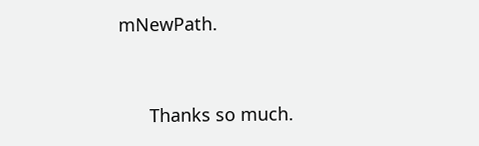mNewPath.


      Thanks so much.